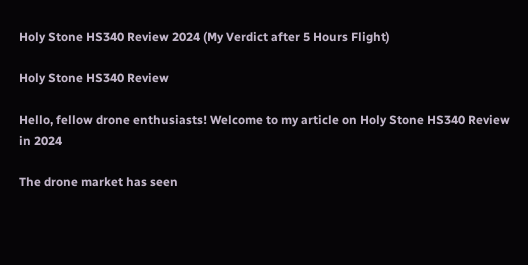Holy Stone HS340 Review 2024 (My Verdict after 5 Hours Flight)

Holy Stone HS340 Review

Hello, fellow drone enthusiasts! Welcome to my article on Holy Stone HS340 Review in 2024

The drone market has seen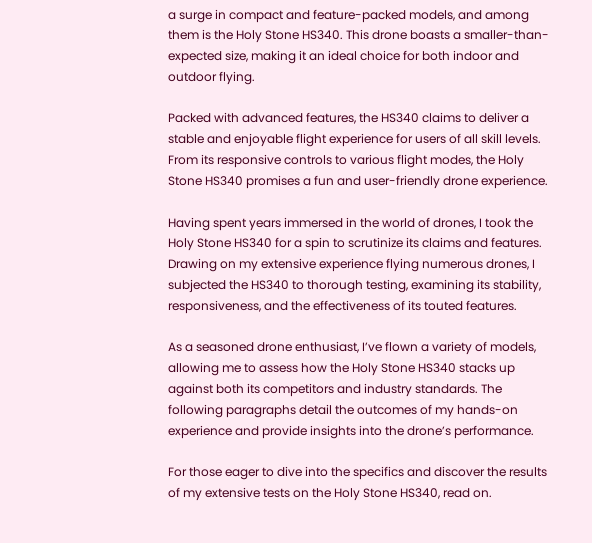a surge in compact and feature-packed models, and among them is the Holy Stone HS340. This drone boasts a smaller-than-expected size, making it an ideal choice for both indoor and outdoor flying.

Packed with advanced features, the HS340 claims to deliver a stable and enjoyable flight experience for users of all skill levels. From its responsive controls to various flight modes, the Holy Stone HS340 promises a fun and user-friendly drone experience.

Having spent years immersed in the world of drones, I took the Holy Stone HS340 for a spin to scrutinize its claims and features. Drawing on my extensive experience flying numerous drones, I subjected the HS340 to thorough testing, examining its stability, responsiveness, and the effectiveness of its touted features.

As a seasoned drone enthusiast, I’ve flown a variety of models, allowing me to assess how the Holy Stone HS340 stacks up against both its competitors and industry standards. The following paragraphs detail the outcomes of my hands-on experience and provide insights into the drone’s performance.

For those eager to dive into the specifics and discover the results of my extensive tests on the Holy Stone HS340, read on.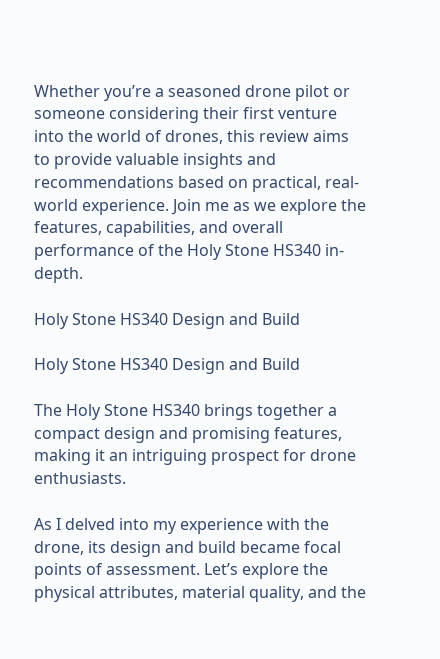Whether you’re a seasoned drone pilot or someone considering their first venture into the world of drones, this review aims to provide valuable insights and recommendations based on practical, real-world experience. Join me as we explore the features, capabilities, and overall performance of the Holy Stone HS340 in-depth.

Holy Stone HS340 Design and Build

Holy Stone HS340 Design and Build

The Holy Stone HS340 brings together a compact design and promising features, making it an intriguing prospect for drone enthusiasts.

As I delved into my experience with the drone, its design and build became focal points of assessment. Let’s explore the physical attributes, material quality, and the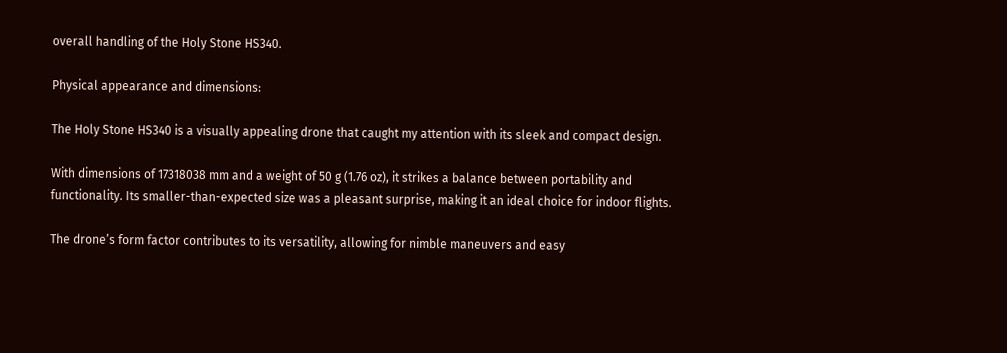overall handling of the Holy Stone HS340.

Physical appearance and dimensions:

The Holy Stone HS340 is a visually appealing drone that caught my attention with its sleek and compact design.

With dimensions of 17318038 mm and a weight of 50 g (1.76 oz), it strikes a balance between portability and functionality. Its smaller-than-expected size was a pleasant surprise, making it an ideal choice for indoor flights.

The drone’s form factor contributes to its versatility, allowing for nimble maneuvers and easy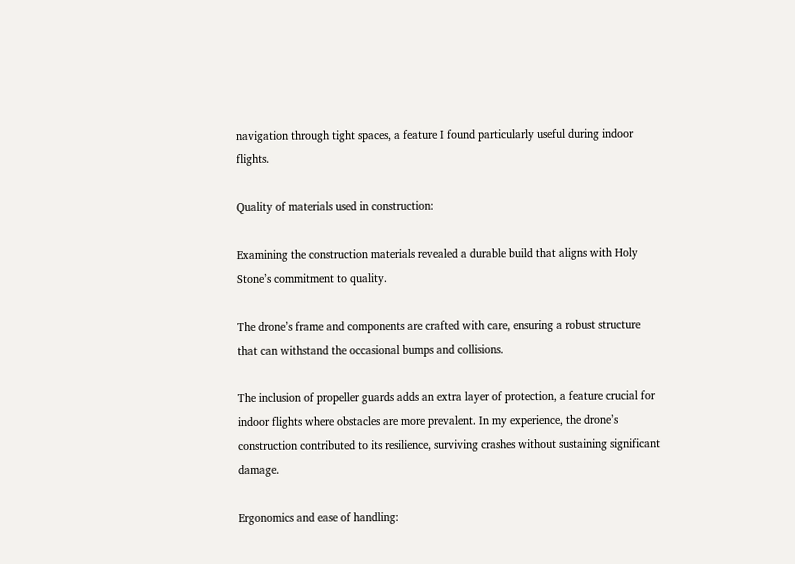navigation through tight spaces, a feature I found particularly useful during indoor flights.

Quality of materials used in construction:

Examining the construction materials revealed a durable build that aligns with Holy Stone’s commitment to quality.

The drone’s frame and components are crafted with care, ensuring a robust structure that can withstand the occasional bumps and collisions.

The inclusion of propeller guards adds an extra layer of protection, a feature crucial for indoor flights where obstacles are more prevalent. In my experience, the drone’s construction contributed to its resilience, surviving crashes without sustaining significant damage.

Ergonomics and ease of handling: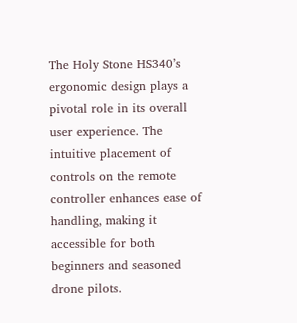The Holy Stone HS340’s ergonomic design plays a pivotal role in its overall user experience. The intuitive placement of controls on the remote controller enhances ease of handling, making it accessible for both beginners and seasoned drone pilots.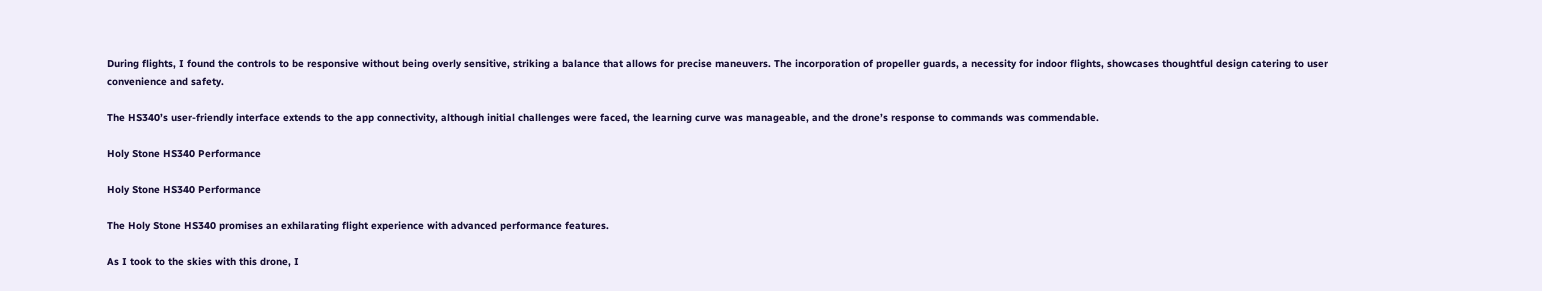During flights, I found the controls to be responsive without being overly sensitive, striking a balance that allows for precise maneuvers. The incorporation of propeller guards, a necessity for indoor flights, showcases thoughtful design catering to user convenience and safety.

The HS340’s user-friendly interface extends to the app connectivity, although initial challenges were faced, the learning curve was manageable, and the drone’s response to commands was commendable.

Holy Stone HS340 Performance

Holy Stone HS340 Performance

The Holy Stone HS340 promises an exhilarating flight experience with advanced performance features.

As I took to the skies with this drone, I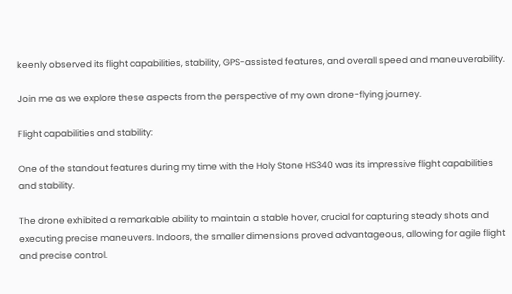keenly observed its flight capabilities, stability, GPS-assisted features, and overall speed and maneuverability.

Join me as we explore these aspects from the perspective of my own drone-flying journey.

Flight capabilities and stability:

One of the standout features during my time with the Holy Stone HS340 was its impressive flight capabilities and stability.

The drone exhibited a remarkable ability to maintain a stable hover, crucial for capturing steady shots and executing precise maneuvers. Indoors, the smaller dimensions proved advantageous, allowing for agile flight and precise control.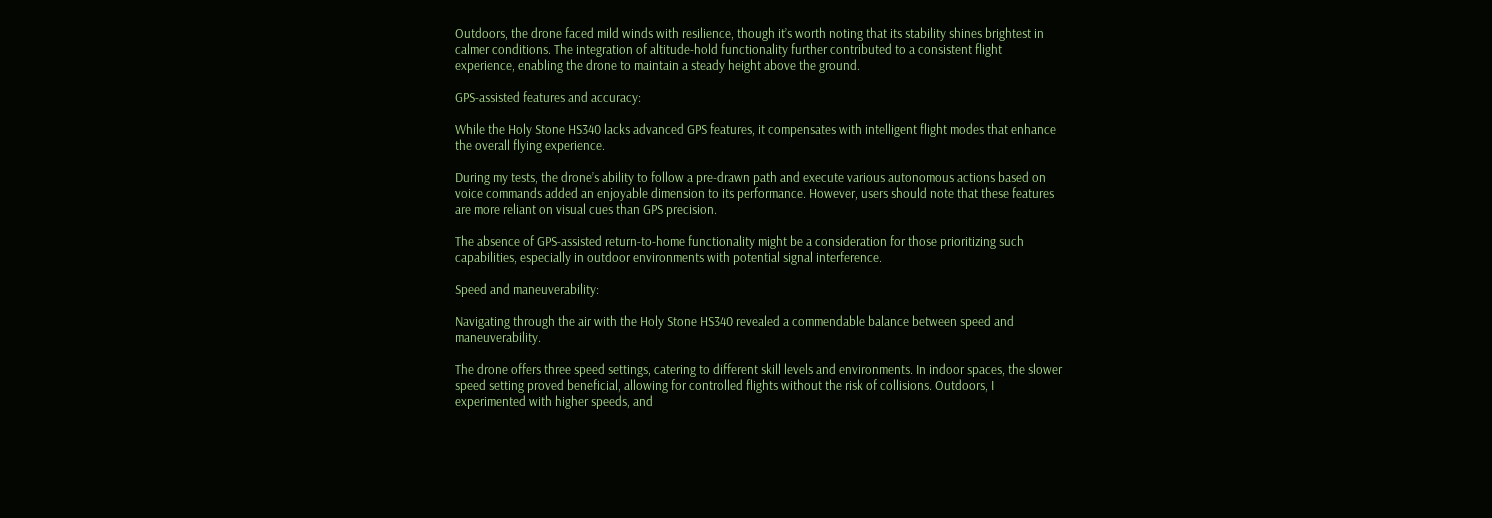Outdoors, the drone faced mild winds with resilience, though it’s worth noting that its stability shines brightest in calmer conditions. The integration of altitude-hold functionality further contributed to a consistent flight experience, enabling the drone to maintain a steady height above the ground.

GPS-assisted features and accuracy:

While the Holy Stone HS340 lacks advanced GPS features, it compensates with intelligent flight modes that enhance the overall flying experience.

During my tests, the drone’s ability to follow a pre-drawn path and execute various autonomous actions based on voice commands added an enjoyable dimension to its performance. However, users should note that these features are more reliant on visual cues than GPS precision.

The absence of GPS-assisted return-to-home functionality might be a consideration for those prioritizing such capabilities, especially in outdoor environments with potential signal interference.

Speed and maneuverability:

Navigating through the air with the Holy Stone HS340 revealed a commendable balance between speed and maneuverability.

The drone offers three speed settings, catering to different skill levels and environments. In indoor spaces, the slower speed setting proved beneficial, allowing for controlled flights without the risk of collisions. Outdoors, I experimented with higher speeds, and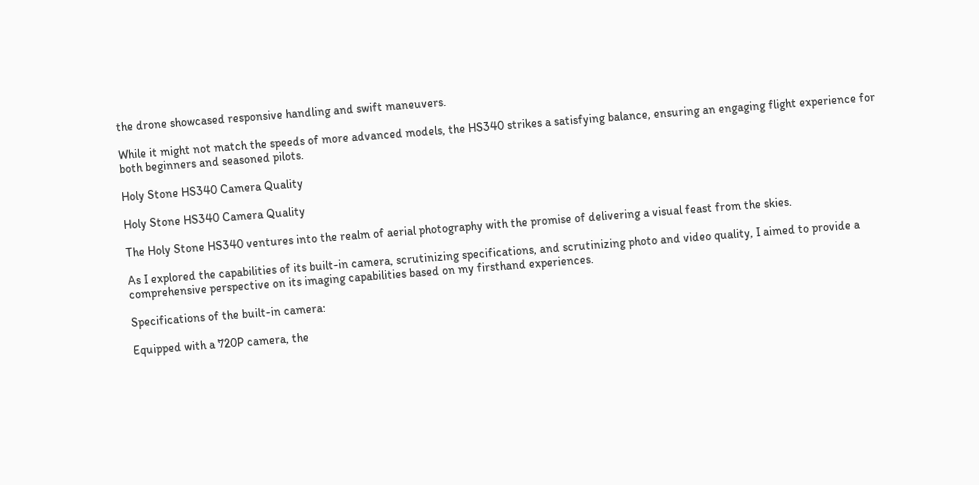the drone showcased responsive handling and swift maneuvers.

While it might not match the speeds of more advanced models, the HS340 strikes a satisfying balance, ensuring an engaging flight experience for both beginners and seasoned pilots.

Holy Stone HS340 Camera Quality

Holy Stone HS340 Camera Quality

The Holy Stone HS340 ventures into the realm of aerial photography with the promise of delivering a visual feast from the skies.

As I explored the capabilities of its built-in camera, scrutinizing specifications, and scrutinizing photo and video quality, I aimed to provide a comprehensive perspective on its imaging capabilities based on my firsthand experiences.

Specifications of the built-in camera:

Equipped with a 720P camera, the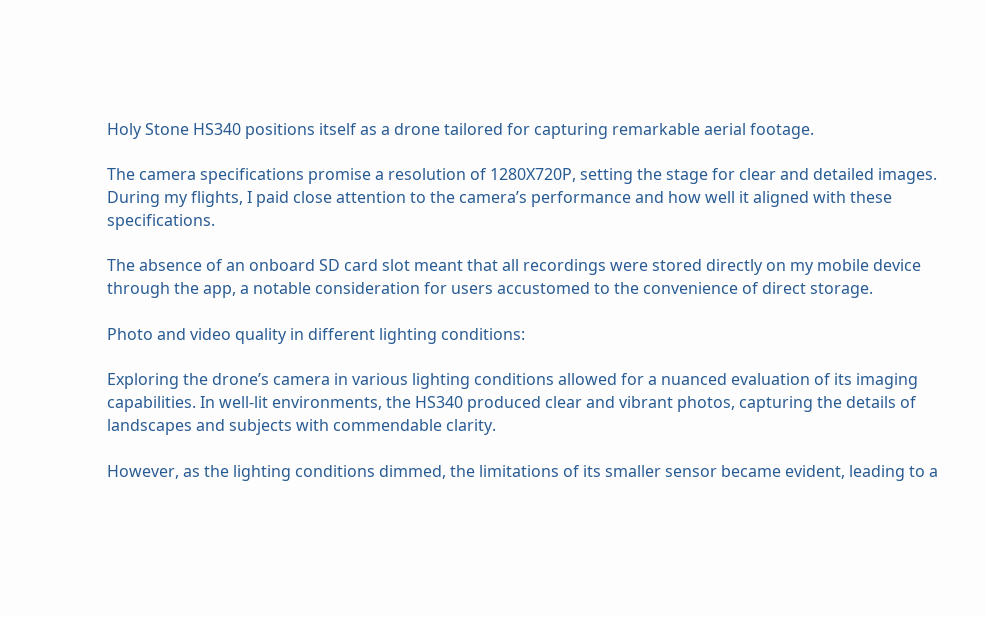Holy Stone HS340 positions itself as a drone tailored for capturing remarkable aerial footage.

The camera specifications promise a resolution of 1280X720P, setting the stage for clear and detailed images. During my flights, I paid close attention to the camera’s performance and how well it aligned with these specifications.

The absence of an onboard SD card slot meant that all recordings were stored directly on my mobile device through the app, a notable consideration for users accustomed to the convenience of direct storage.

Photo and video quality in different lighting conditions:

Exploring the drone’s camera in various lighting conditions allowed for a nuanced evaluation of its imaging capabilities. In well-lit environments, the HS340 produced clear and vibrant photos, capturing the details of landscapes and subjects with commendable clarity.

However, as the lighting conditions dimmed, the limitations of its smaller sensor became evident, leading to a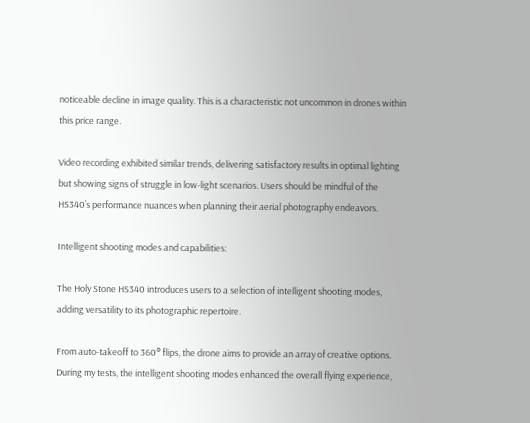noticeable decline in image quality. This is a characteristic not uncommon in drones within this price range.

Video recording exhibited similar trends, delivering satisfactory results in optimal lighting but showing signs of struggle in low-light scenarios. Users should be mindful of the HS340’s performance nuances when planning their aerial photography endeavors.

Intelligent shooting modes and capabilities:

The Holy Stone HS340 introduces users to a selection of intelligent shooting modes, adding versatility to its photographic repertoire.

From auto-takeoff to 360° flips, the drone aims to provide an array of creative options. During my tests, the intelligent shooting modes enhanced the overall flying experience,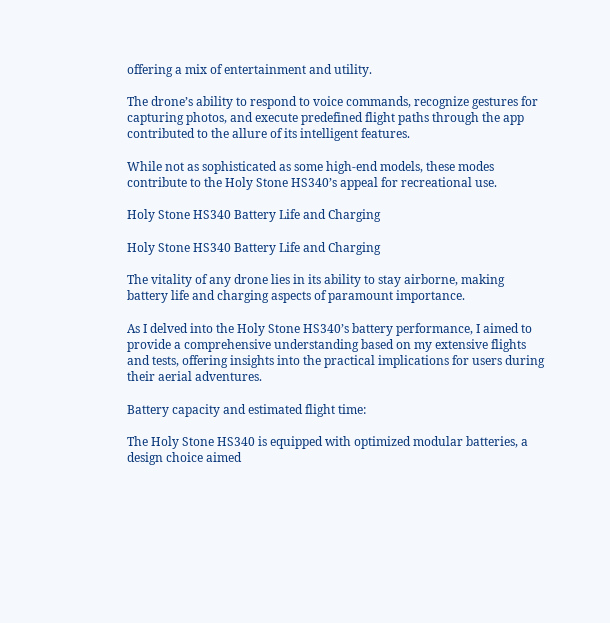offering a mix of entertainment and utility.

The drone’s ability to respond to voice commands, recognize gestures for capturing photos, and execute predefined flight paths through the app contributed to the allure of its intelligent features.

While not as sophisticated as some high-end models, these modes contribute to the Holy Stone HS340’s appeal for recreational use.

Holy Stone HS340 Battery Life and Charging

Holy Stone HS340 Battery Life and Charging

The vitality of any drone lies in its ability to stay airborne, making battery life and charging aspects of paramount importance.

As I delved into the Holy Stone HS340’s battery performance, I aimed to provide a comprehensive understanding based on my extensive flights and tests, offering insights into the practical implications for users during their aerial adventures.

Battery capacity and estimated flight time:

The Holy Stone HS340 is equipped with optimized modular batteries, a design choice aimed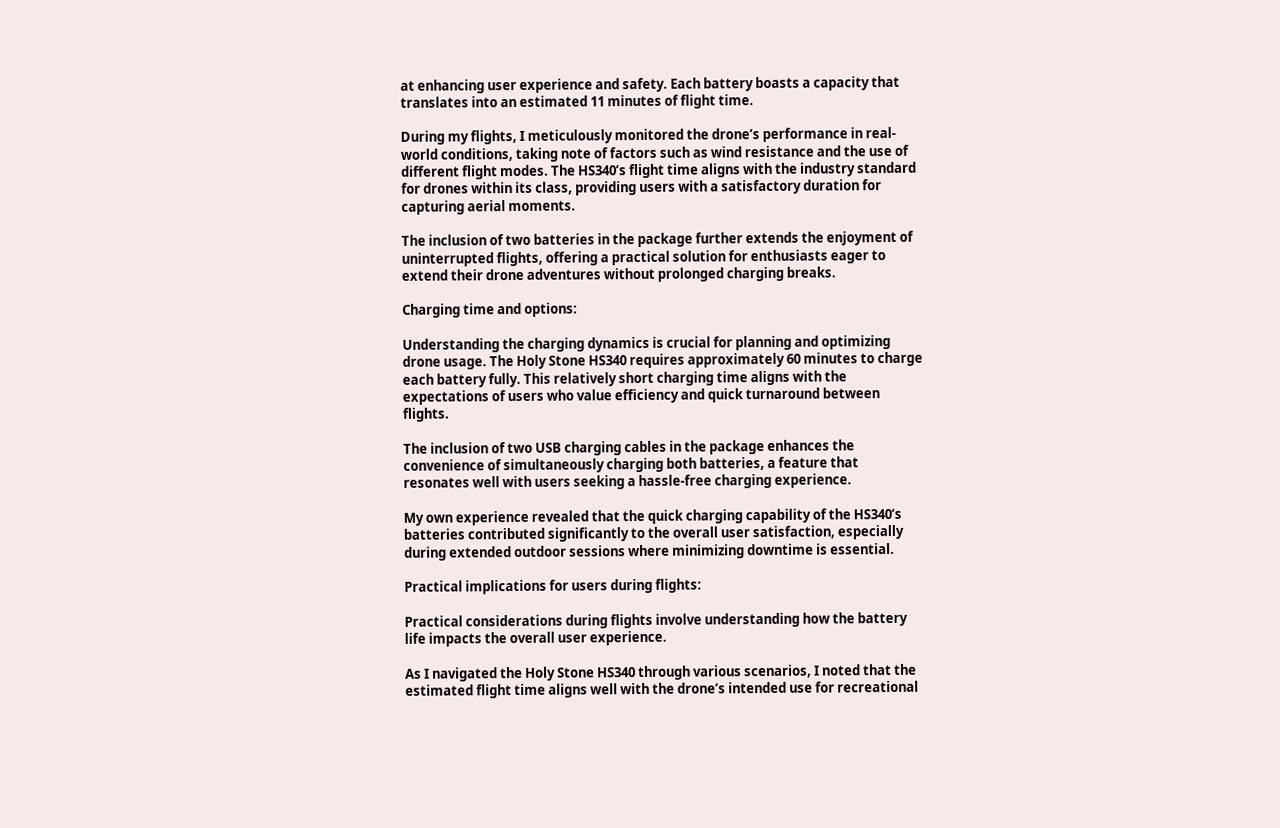at enhancing user experience and safety. Each battery boasts a capacity that translates into an estimated 11 minutes of flight time.

During my flights, I meticulously monitored the drone’s performance in real-world conditions, taking note of factors such as wind resistance and the use of different flight modes. The HS340’s flight time aligns with the industry standard for drones within its class, providing users with a satisfactory duration for capturing aerial moments.

The inclusion of two batteries in the package further extends the enjoyment of uninterrupted flights, offering a practical solution for enthusiasts eager to extend their drone adventures without prolonged charging breaks.

Charging time and options:

Understanding the charging dynamics is crucial for planning and optimizing drone usage. The Holy Stone HS340 requires approximately 60 minutes to charge each battery fully. This relatively short charging time aligns with the expectations of users who value efficiency and quick turnaround between flights.

The inclusion of two USB charging cables in the package enhances the convenience of simultaneously charging both batteries, a feature that resonates well with users seeking a hassle-free charging experience.

My own experience revealed that the quick charging capability of the HS340’s batteries contributed significantly to the overall user satisfaction, especially during extended outdoor sessions where minimizing downtime is essential.

Practical implications for users during flights:

Practical considerations during flights involve understanding how the battery life impacts the overall user experience.

As I navigated the Holy Stone HS340 through various scenarios, I noted that the estimated flight time aligns well with the drone’s intended use for recreational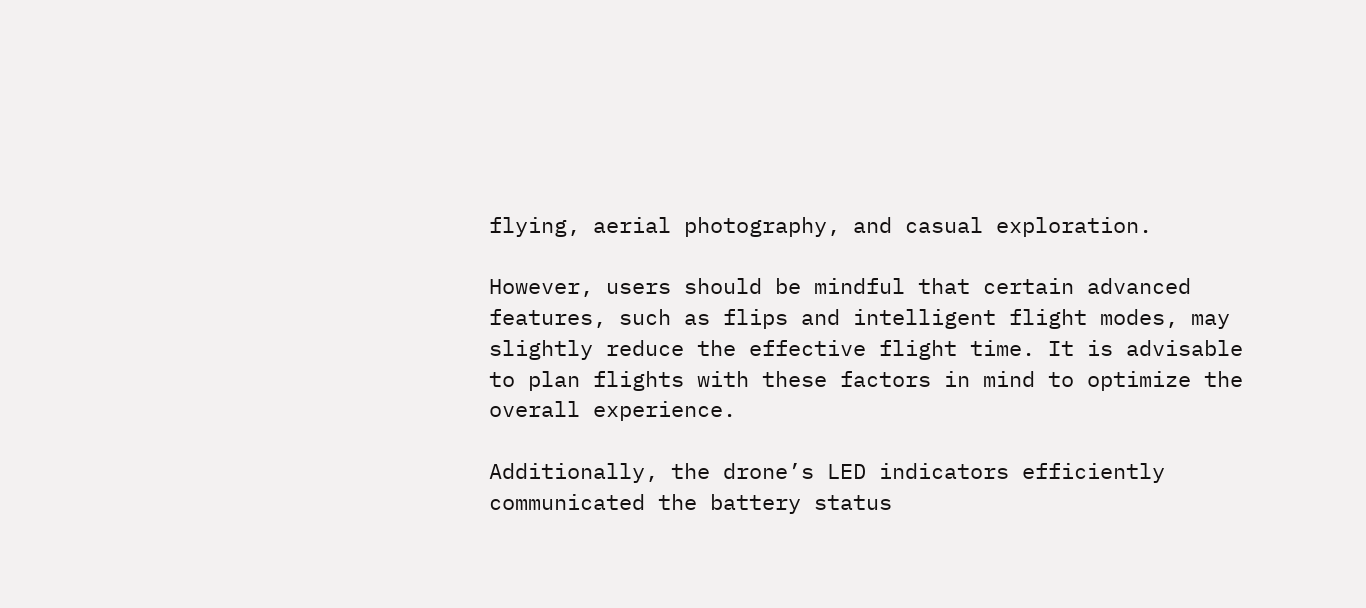flying, aerial photography, and casual exploration.

However, users should be mindful that certain advanced features, such as flips and intelligent flight modes, may slightly reduce the effective flight time. It is advisable to plan flights with these factors in mind to optimize the overall experience.

Additionally, the drone’s LED indicators efficiently communicated the battery status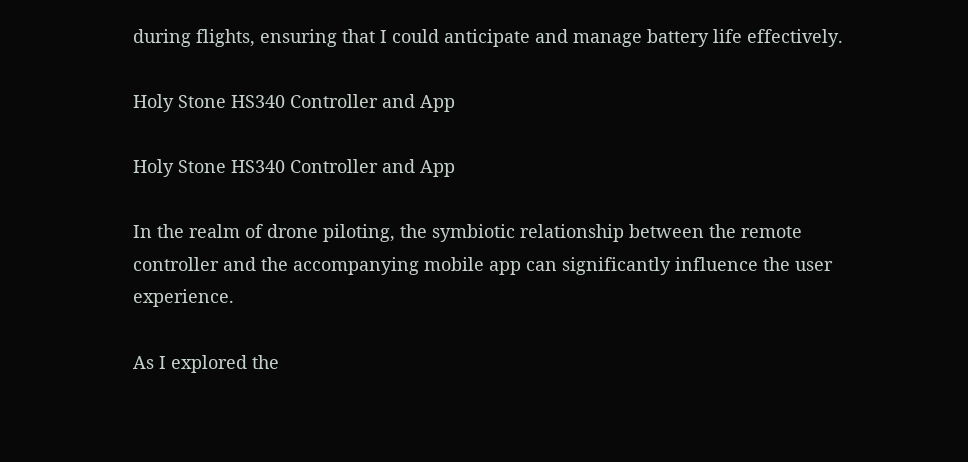during flights, ensuring that I could anticipate and manage battery life effectively.

Holy Stone HS340 Controller and App

Holy Stone HS340 Controller and App

In the realm of drone piloting, the symbiotic relationship between the remote controller and the accompanying mobile app can significantly influence the user experience.

As I explored the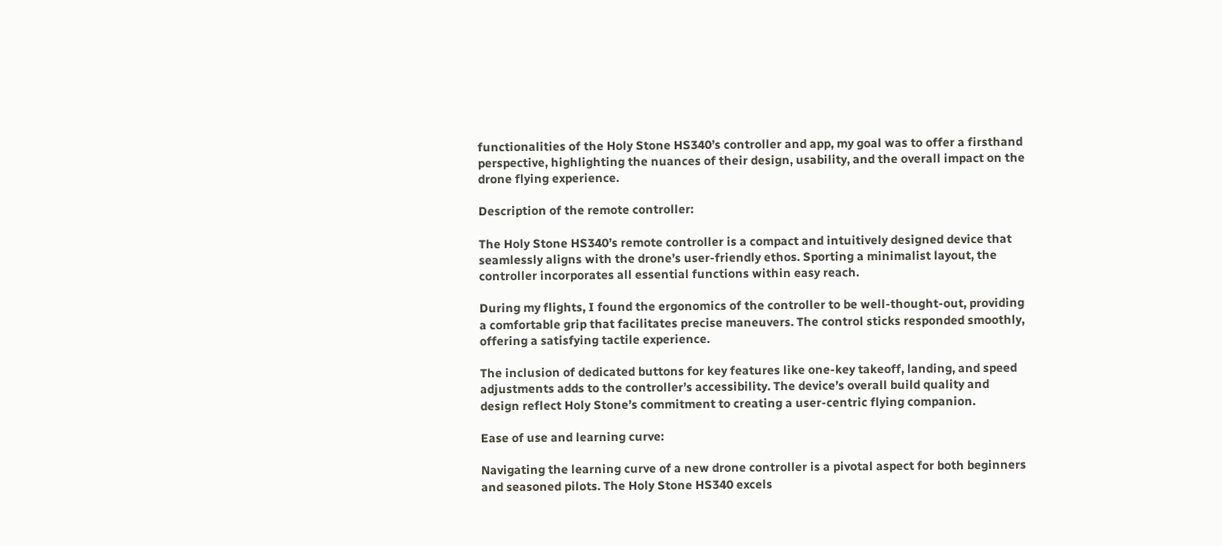functionalities of the Holy Stone HS340’s controller and app, my goal was to offer a firsthand perspective, highlighting the nuances of their design, usability, and the overall impact on the drone flying experience.

Description of the remote controller:

The Holy Stone HS340’s remote controller is a compact and intuitively designed device that seamlessly aligns with the drone’s user-friendly ethos. Sporting a minimalist layout, the controller incorporates all essential functions within easy reach.

During my flights, I found the ergonomics of the controller to be well-thought-out, providing a comfortable grip that facilitates precise maneuvers. The control sticks responded smoothly, offering a satisfying tactile experience.

The inclusion of dedicated buttons for key features like one-key takeoff, landing, and speed adjustments adds to the controller’s accessibility. The device’s overall build quality and design reflect Holy Stone’s commitment to creating a user-centric flying companion.

Ease of use and learning curve:

Navigating the learning curve of a new drone controller is a pivotal aspect for both beginners and seasoned pilots. The Holy Stone HS340 excels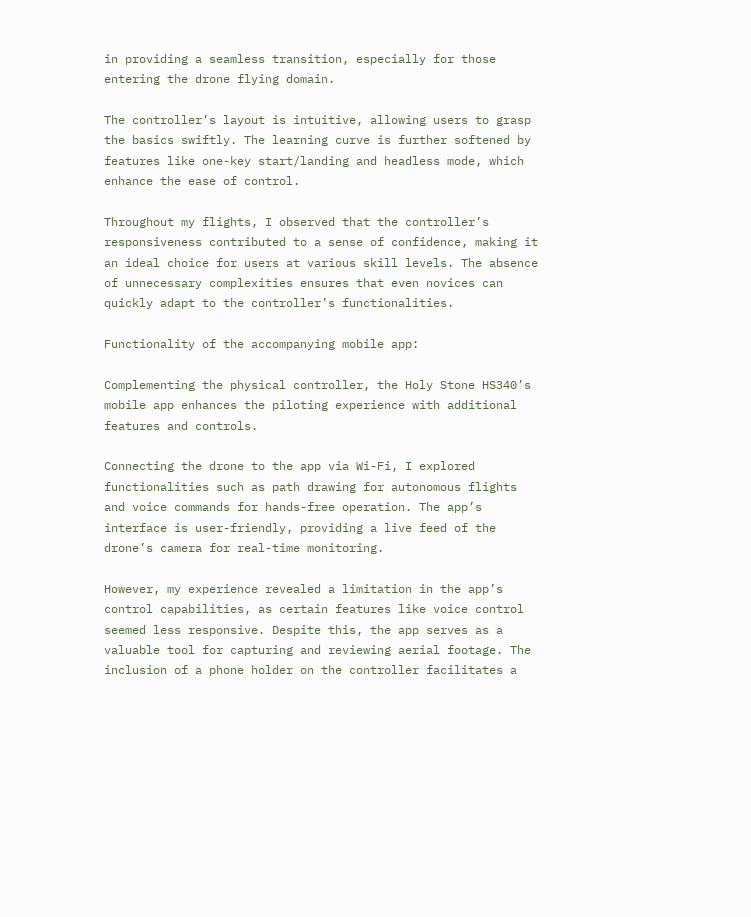in providing a seamless transition, especially for those entering the drone flying domain.

The controller’s layout is intuitive, allowing users to grasp the basics swiftly. The learning curve is further softened by features like one-key start/landing and headless mode, which enhance the ease of control.

Throughout my flights, I observed that the controller’s responsiveness contributed to a sense of confidence, making it an ideal choice for users at various skill levels. The absence of unnecessary complexities ensures that even novices can quickly adapt to the controller’s functionalities.

Functionality of the accompanying mobile app:

Complementing the physical controller, the Holy Stone HS340’s mobile app enhances the piloting experience with additional features and controls.

Connecting the drone to the app via Wi-Fi, I explored functionalities such as path drawing for autonomous flights and voice commands for hands-free operation. The app’s interface is user-friendly, providing a live feed of the drone’s camera for real-time monitoring.

However, my experience revealed a limitation in the app’s control capabilities, as certain features like voice control seemed less responsive. Despite this, the app serves as a valuable tool for capturing and reviewing aerial footage. The inclusion of a phone holder on the controller facilitates a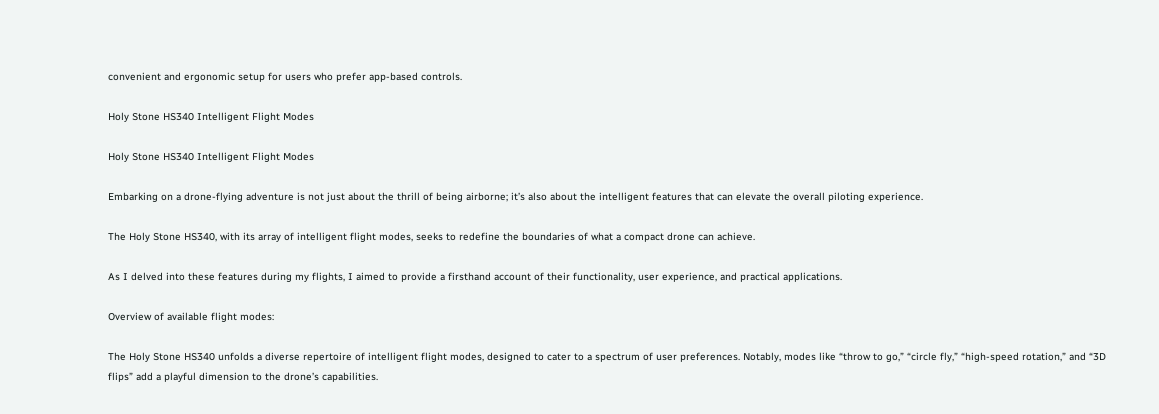convenient and ergonomic setup for users who prefer app-based controls.

Holy Stone HS340 Intelligent Flight Modes

Holy Stone HS340 Intelligent Flight Modes

Embarking on a drone-flying adventure is not just about the thrill of being airborne; it’s also about the intelligent features that can elevate the overall piloting experience.

The Holy Stone HS340, with its array of intelligent flight modes, seeks to redefine the boundaries of what a compact drone can achieve.

As I delved into these features during my flights, I aimed to provide a firsthand account of their functionality, user experience, and practical applications.

Overview of available flight modes:

The Holy Stone HS340 unfolds a diverse repertoire of intelligent flight modes, designed to cater to a spectrum of user preferences. Notably, modes like “throw to go,” “circle fly,” “high-speed rotation,” and “3D flips” add a playful dimension to the drone’s capabilities.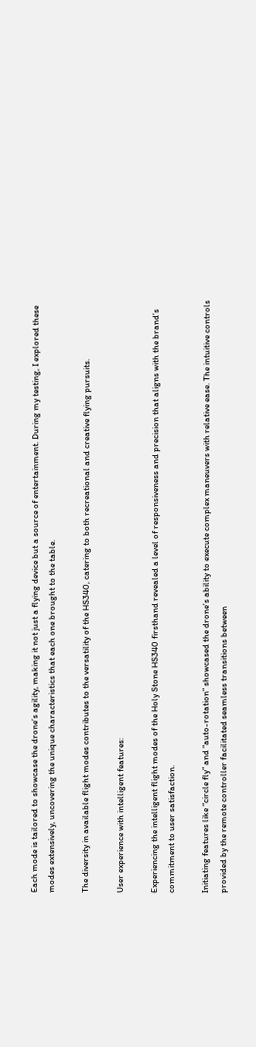Each mode is tailored to showcase the drone’s agility, making it not just a flying device but a source of entertainment. During my testing, I explored these modes extensively, uncovering the unique characteristics that each one brought to the table.

The diversity in available flight modes contributes to the versatility of the HS340, catering to both recreational and creative flying pursuits.

User experience with intelligent features:

Experiencing the intelligent flight modes of the Holy Stone HS340 firsthand revealed a level of responsiveness and precision that aligns with the brand’s commitment to user satisfaction.

Initiating features like “circle fly” and “auto-rotation” showcased the drone’s ability to execute complex maneuvers with relative ease. The intuitive controls provided by the remote controller facilitated seamless transitions between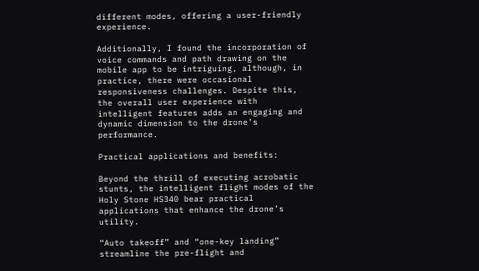different modes, offering a user-friendly experience.

Additionally, I found the incorporation of voice commands and path drawing on the mobile app to be intriguing, although, in practice, there were occasional responsiveness challenges. Despite this, the overall user experience with intelligent features adds an engaging and dynamic dimension to the drone’s performance.

Practical applications and benefits:

Beyond the thrill of executing acrobatic stunts, the intelligent flight modes of the Holy Stone HS340 bear practical applications that enhance the drone’s utility.

“Auto takeoff” and “one-key landing” streamline the pre-flight and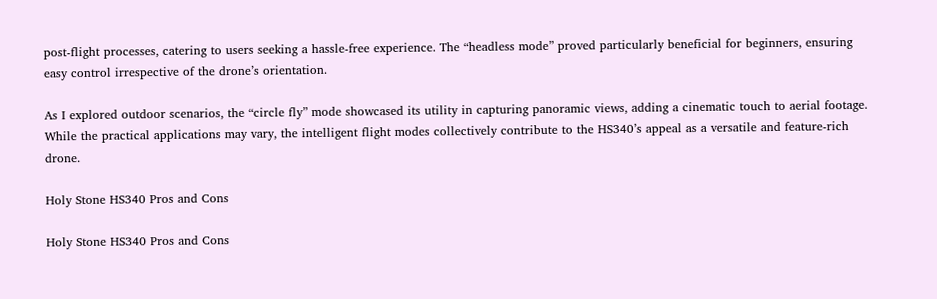post-flight processes, catering to users seeking a hassle-free experience. The “headless mode” proved particularly beneficial for beginners, ensuring easy control irrespective of the drone’s orientation.

As I explored outdoor scenarios, the “circle fly” mode showcased its utility in capturing panoramic views, adding a cinematic touch to aerial footage. While the practical applications may vary, the intelligent flight modes collectively contribute to the HS340’s appeal as a versatile and feature-rich drone.

Holy Stone HS340 Pros and Cons

Holy Stone HS340 Pros and Cons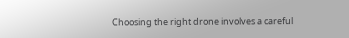Choosing the right drone involves a careful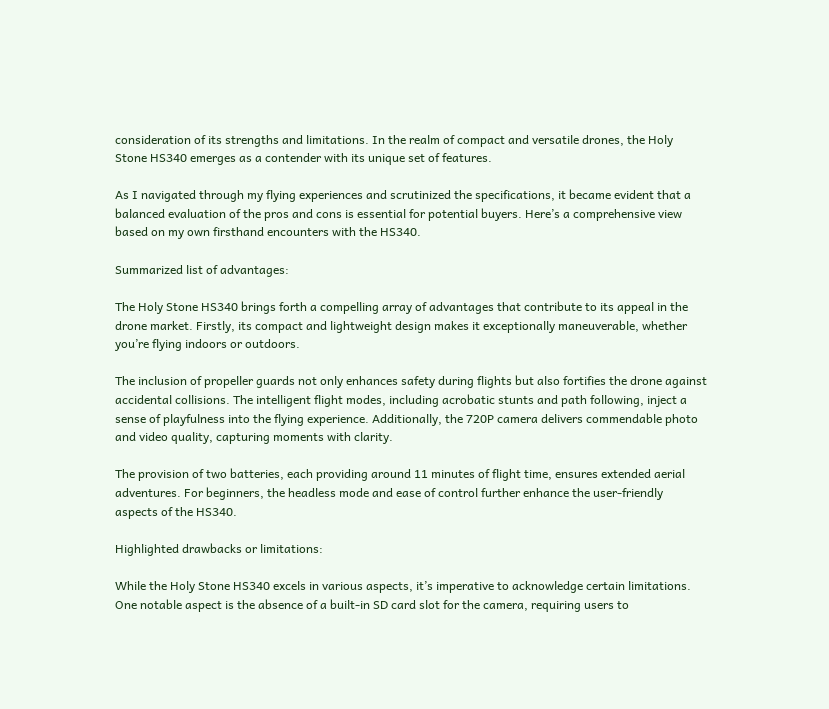consideration of its strengths and limitations. In the realm of compact and versatile drones, the Holy Stone HS340 emerges as a contender with its unique set of features.

As I navigated through my flying experiences and scrutinized the specifications, it became evident that a balanced evaluation of the pros and cons is essential for potential buyers. Here’s a comprehensive view based on my own firsthand encounters with the HS340.

Summarized list of advantages:

The Holy Stone HS340 brings forth a compelling array of advantages that contribute to its appeal in the drone market. Firstly, its compact and lightweight design makes it exceptionally maneuverable, whether you’re flying indoors or outdoors.

The inclusion of propeller guards not only enhances safety during flights but also fortifies the drone against accidental collisions. The intelligent flight modes, including acrobatic stunts and path following, inject a sense of playfulness into the flying experience. Additionally, the 720P camera delivers commendable photo and video quality, capturing moments with clarity.

The provision of two batteries, each providing around 11 minutes of flight time, ensures extended aerial adventures. For beginners, the headless mode and ease of control further enhance the user-friendly aspects of the HS340.

Highlighted drawbacks or limitations:

While the Holy Stone HS340 excels in various aspects, it’s imperative to acknowledge certain limitations. One notable aspect is the absence of a built-in SD card slot for the camera, requiring users to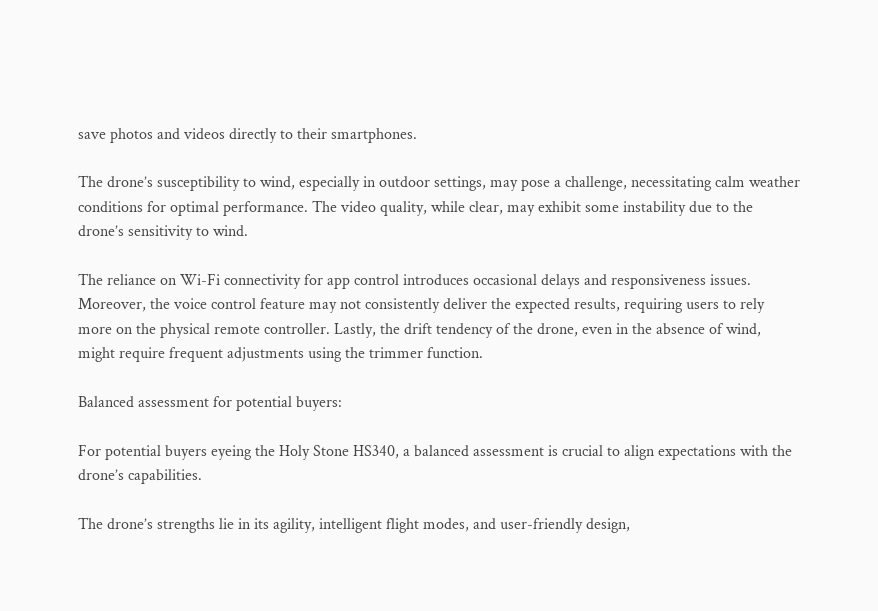save photos and videos directly to their smartphones.

The drone’s susceptibility to wind, especially in outdoor settings, may pose a challenge, necessitating calm weather conditions for optimal performance. The video quality, while clear, may exhibit some instability due to the drone’s sensitivity to wind.

The reliance on Wi-Fi connectivity for app control introduces occasional delays and responsiveness issues. Moreover, the voice control feature may not consistently deliver the expected results, requiring users to rely more on the physical remote controller. Lastly, the drift tendency of the drone, even in the absence of wind, might require frequent adjustments using the trimmer function.

Balanced assessment for potential buyers:

For potential buyers eyeing the Holy Stone HS340, a balanced assessment is crucial to align expectations with the drone’s capabilities.

The drone’s strengths lie in its agility, intelligent flight modes, and user-friendly design,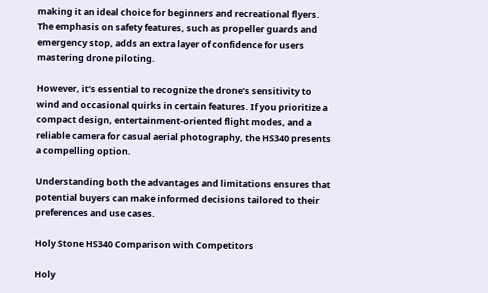making it an ideal choice for beginners and recreational flyers. The emphasis on safety features, such as propeller guards and emergency stop, adds an extra layer of confidence for users mastering drone piloting.

However, it’s essential to recognize the drone’s sensitivity to wind and occasional quirks in certain features. If you prioritize a compact design, entertainment-oriented flight modes, and a reliable camera for casual aerial photography, the HS340 presents a compelling option.

Understanding both the advantages and limitations ensures that potential buyers can make informed decisions tailored to their preferences and use cases.

Holy Stone HS340 Comparison with Competitors

Holy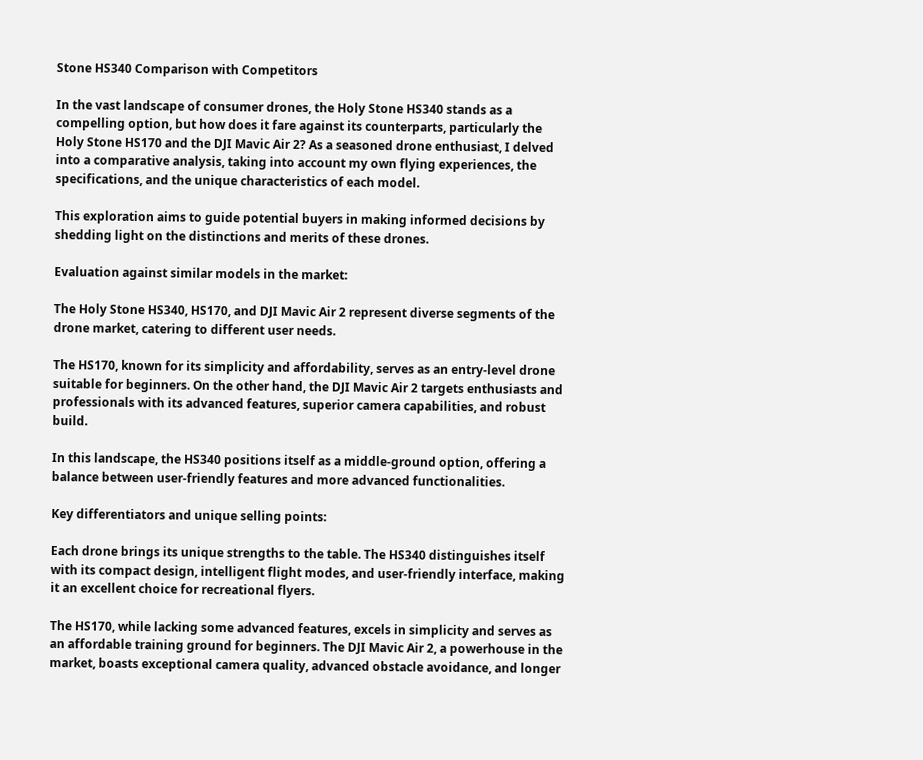Stone HS340 Comparison with Competitors

In the vast landscape of consumer drones, the Holy Stone HS340 stands as a compelling option, but how does it fare against its counterparts, particularly the Holy Stone HS170 and the DJI Mavic Air 2? As a seasoned drone enthusiast, I delved into a comparative analysis, taking into account my own flying experiences, the specifications, and the unique characteristics of each model.

This exploration aims to guide potential buyers in making informed decisions by shedding light on the distinctions and merits of these drones.

Evaluation against similar models in the market:

The Holy Stone HS340, HS170, and DJI Mavic Air 2 represent diverse segments of the drone market, catering to different user needs.

The HS170, known for its simplicity and affordability, serves as an entry-level drone suitable for beginners. On the other hand, the DJI Mavic Air 2 targets enthusiasts and professionals with its advanced features, superior camera capabilities, and robust build.

In this landscape, the HS340 positions itself as a middle-ground option, offering a balance between user-friendly features and more advanced functionalities.

Key differentiators and unique selling points:

Each drone brings its unique strengths to the table. The HS340 distinguishes itself with its compact design, intelligent flight modes, and user-friendly interface, making it an excellent choice for recreational flyers.

The HS170, while lacking some advanced features, excels in simplicity and serves as an affordable training ground for beginners. The DJI Mavic Air 2, a powerhouse in the market, boasts exceptional camera quality, advanced obstacle avoidance, and longer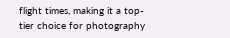flight times, making it a top-tier choice for photography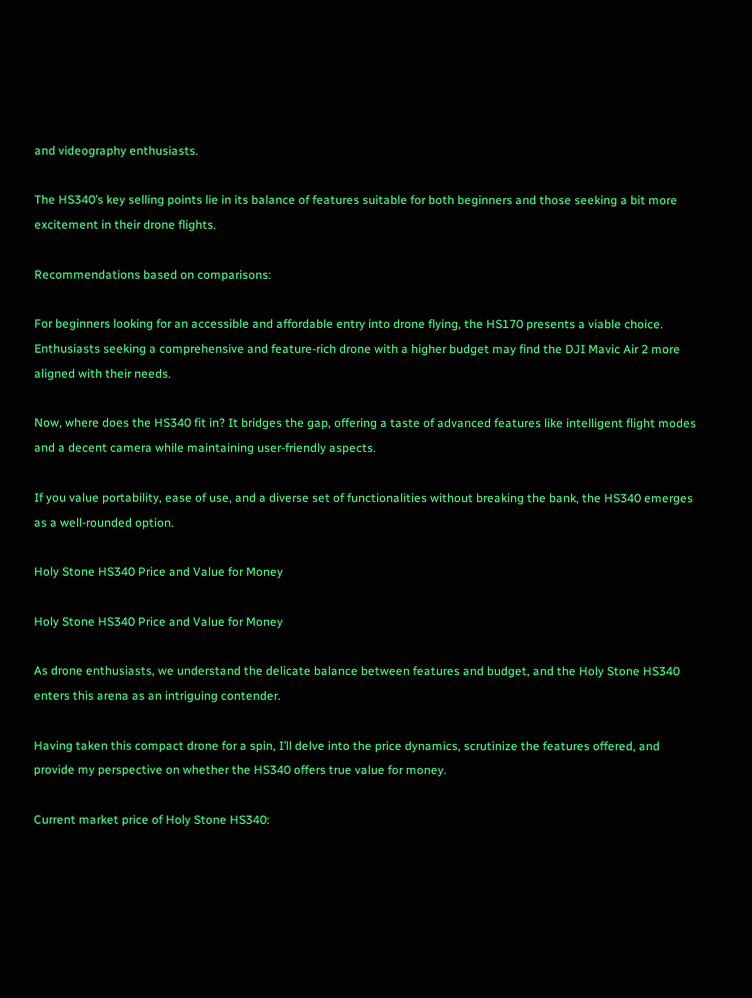and videography enthusiasts.

The HS340’s key selling points lie in its balance of features suitable for both beginners and those seeking a bit more excitement in their drone flights.

Recommendations based on comparisons:

For beginners looking for an accessible and affordable entry into drone flying, the HS170 presents a viable choice. Enthusiasts seeking a comprehensive and feature-rich drone with a higher budget may find the DJI Mavic Air 2 more aligned with their needs.

Now, where does the HS340 fit in? It bridges the gap, offering a taste of advanced features like intelligent flight modes and a decent camera while maintaining user-friendly aspects.

If you value portability, ease of use, and a diverse set of functionalities without breaking the bank, the HS340 emerges as a well-rounded option.

Holy Stone HS340 Price and Value for Money

Holy Stone HS340 Price and Value for Money

As drone enthusiasts, we understand the delicate balance between features and budget, and the Holy Stone HS340 enters this arena as an intriguing contender.

Having taken this compact drone for a spin, I’ll delve into the price dynamics, scrutinize the features offered, and provide my perspective on whether the HS340 offers true value for money.

Current market price of Holy Stone HS340: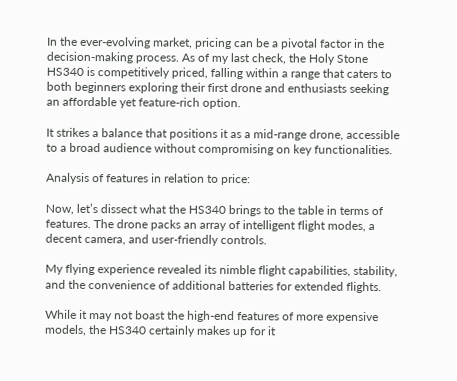In the ever-evolving market, pricing can be a pivotal factor in the decision-making process. As of my last check, the Holy Stone HS340 is competitively priced, falling within a range that caters to both beginners exploring their first drone and enthusiasts seeking an affordable yet feature-rich option.

It strikes a balance that positions it as a mid-range drone, accessible to a broad audience without compromising on key functionalities.

Analysis of features in relation to price:

Now, let’s dissect what the HS340 brings to the table in terms of features. The drone packs an array of intelligent flight modes, a decent camera, and user-friendly controls.

My flying experience revealed its nimble flight capabilities, stability, and the convenience of additional batteries for extended flights.

While it may not boast the high-end features of more expensive models, the HS340 certainly makes up for it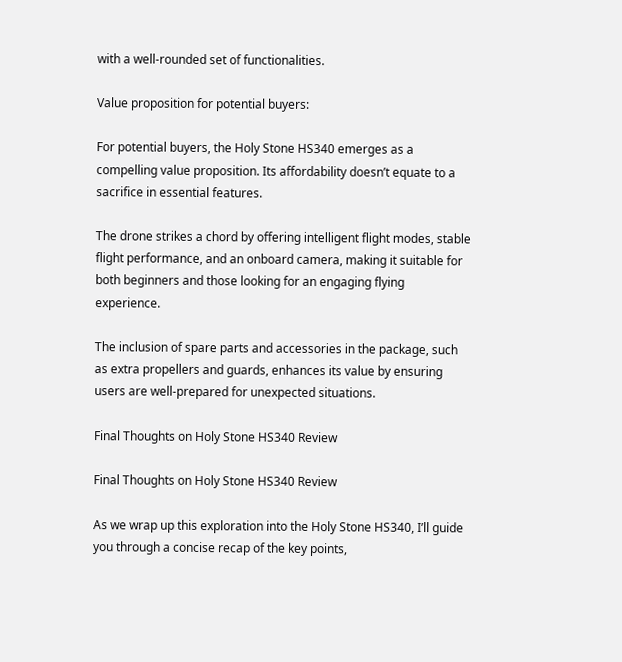with a well-rounded set of functionalities.

Value proposition for potential buyers:

For potential buyers, the Holy Stone HS340 emerges as a compelling value proposition. Its affordability doesn’t equate to a sacrifice in essential features.

The drone strikes a chord by offering intelligent flight modes, stable flight performance, and an onboard camera, making it suitable for both beginners and those looking for an engaging flying experience.

The inclusion of spare parts and accessories in the package, such as extra propellers and guards, enhances its value by ensuring users are well-prepared for unexpected situations.

Final Thoughts on Holy Stone HS340 Review

Final Thoughts on Holy Stone HS340 Review

As we wrap up this exploration into the Holy Stone HS340, I’ll guide you through a concise recap of the key points,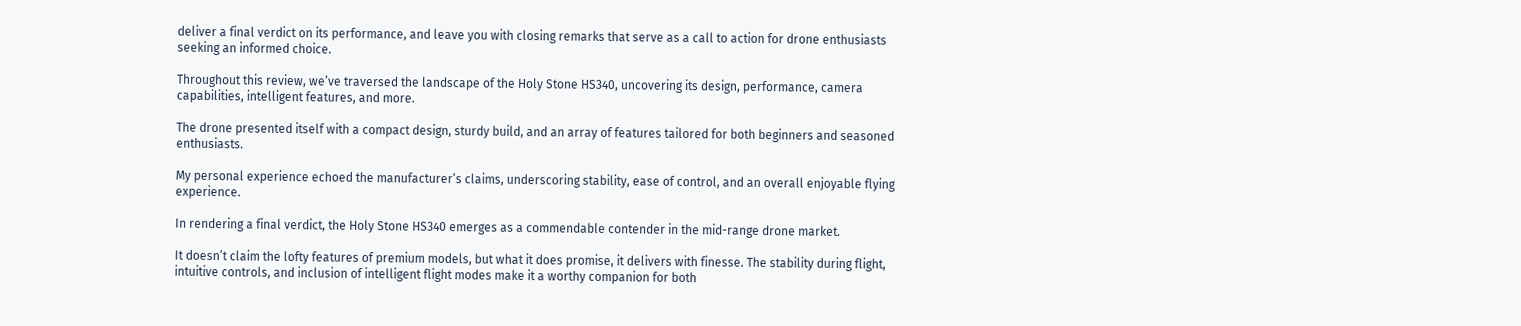deliver a final verdict on its performance, and leave you with closing remarks that serve as a call to action for drone enthusiasts seeking an informed choice.

Throughout this review, we’ve traversed the landscape of the Holy Stone HS340, uncovering its design, performance, camera capabilities, intelligent features, and more.

The drone presented itself with a compact design, sturdy build, and an array of features tailored for both beginners and seasoned enthusiasts.

My personal experience echoed the manufacturer’s claims, underscoring stability, ease of control, and an overall enjoyable flying experience.

In rendering a final verdict, the Holy Stone HS340 emerges as a commendable contender in the mid-range drone market.

It doesn’t claim the lofty features of premium models, but what it does promise, it delivers with finesse. The stability during flight, intuitive controls, and inclusion of intelligent flight modes make it a worthy companion for both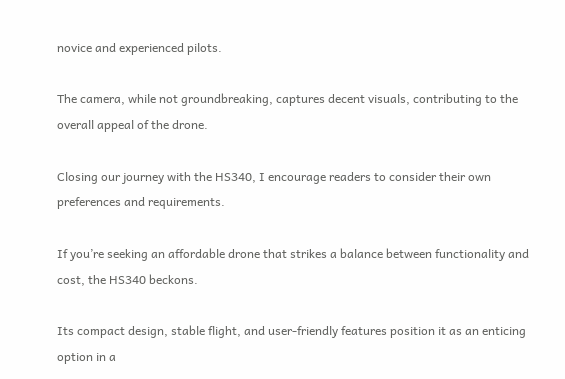novice and experienced pilots.

The camera, while not groundbreaking, captures decent visuals, contributing to the overall appeal of the drone.

Closing our journey with the HS340, I encourage readers to consider their own preferences and requirements.

If you’re seeking an affordable drone that strikes a balance between functionality and cost, the HS340 beckons.

Its compact design, stable flight, and user-friendly features position it as an enticing option in a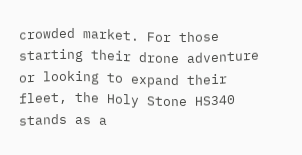crowded market. For those starting their drone adventure or looking to expand their fleet, the Holy Stone HS340 stands as a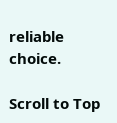reliable choice.

Scroll to Top